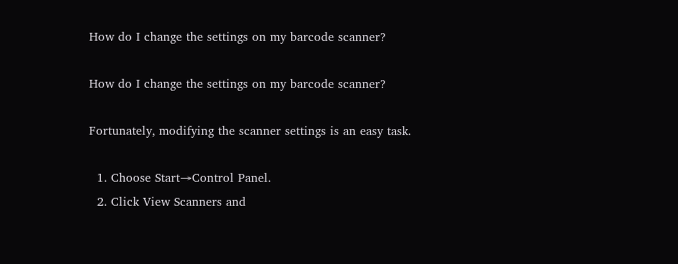How do I change the settings on my barcode scanner?

How do I change the settings on my barcode scanner?

Fortunately, modifying the scanner settings is an easy task.

  1. Choose Start→Control Panel.
  2. Click View Scanners and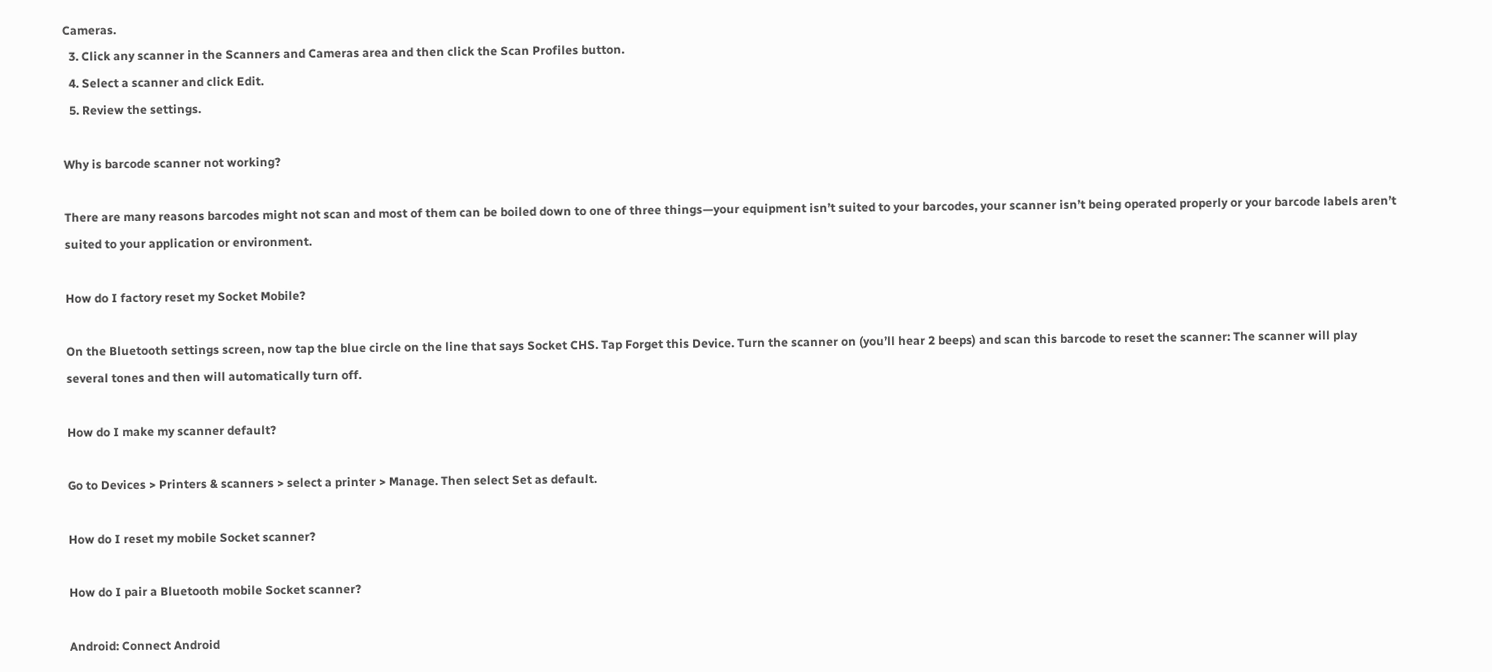Cameras.
  3. Click any scanner in the Scanners and Cameras area and then click the Scan Profiles button.
  4. Select a scanner and click Edit.
  5. Review the settings.

Why is barcode scanner not working?

There are many reasons barcodes might not scan and most of them can be boiled down to one of three things—your equipment isn’t suited to your barcodes, your scanner isn’t being operated properly or your barcode labels aren’t suited to your application or environment.

How do I factory reset my Socket Mobile?

On the Bluetooth settings screen, now tap the blue circle on the line that says Socket CHS. Tap Forget this Device. Turn the scanner on (you’ll hear 2 beeps) and scan this barcode to reset the scanner: The scanner will play several tones and then will automatically turn off.

How do I make my scanner default?

Go to Devices > Printers & scanners > select a printer > Manage. Then select Set as default.

How do I reset my mobile Socket scanner?

How do I pair a Bluetooth mobile Socket scanner?

Android: Connect Android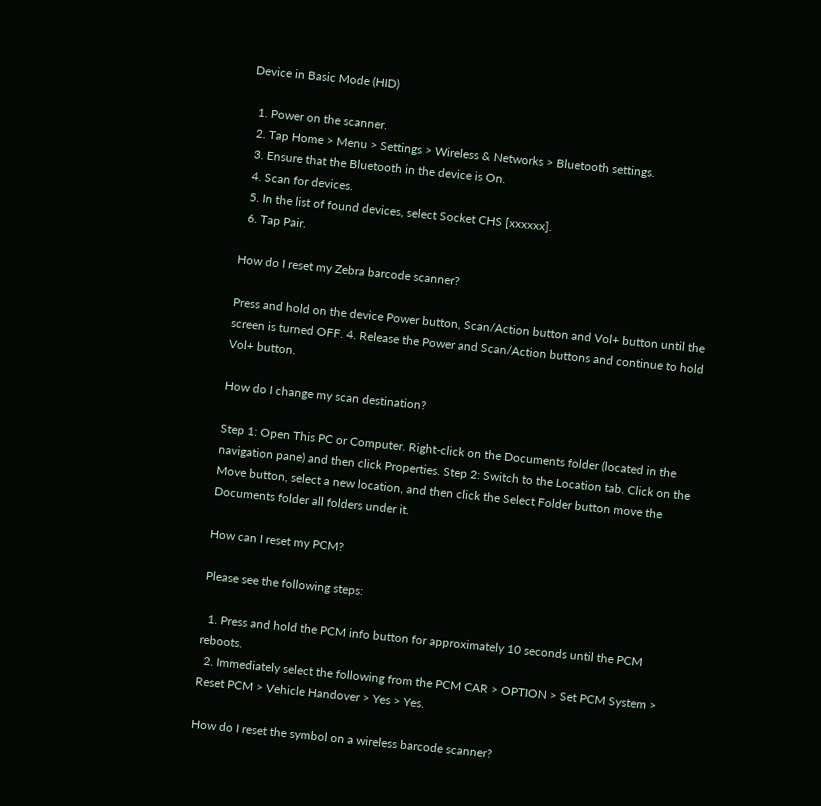Device in Basic Mode (HID)

  1. Power on the scanner.
  2. Tap Home > Menu > Settings > Wireless & Networks > Bluetooth settings.
  3. Ensure that the Bluetooth in the device is On.
  4. Scan for devices.
  5. In the list of found devices, select Socket CHS [xxxxxx].
  6. Tap Pair.

How do I reset my Zebra barcode scanner?

Press and hold on the device Power button, Scan/Action button and Vol+ button until the screen is turned OFF. 4. Release the Power and Scan/Action buttons and continue to hold Vol+ button.

How do I change my scan destination?

Step 1: Open This PC or Computer. Right-click on the Documents folder (located in the navigation pane) and then click Properties. Step 2: Switch to the Location tab. Click on the Move button, select a new location, and then click the Select Folder button move the Documents folder all folders under it.

How can I reset my PCM?

Please see the following steps:

  1. Press and hold the PCM info button for approximately 10 seconds until the PCM reboots.
  2. Immediately select the following from the PCM CAR > OPTION > Set PCM System > Reset PCM > Vehicle Handover > Yes > Yes.

How do I reset the symbol on a wireless barcode scanner?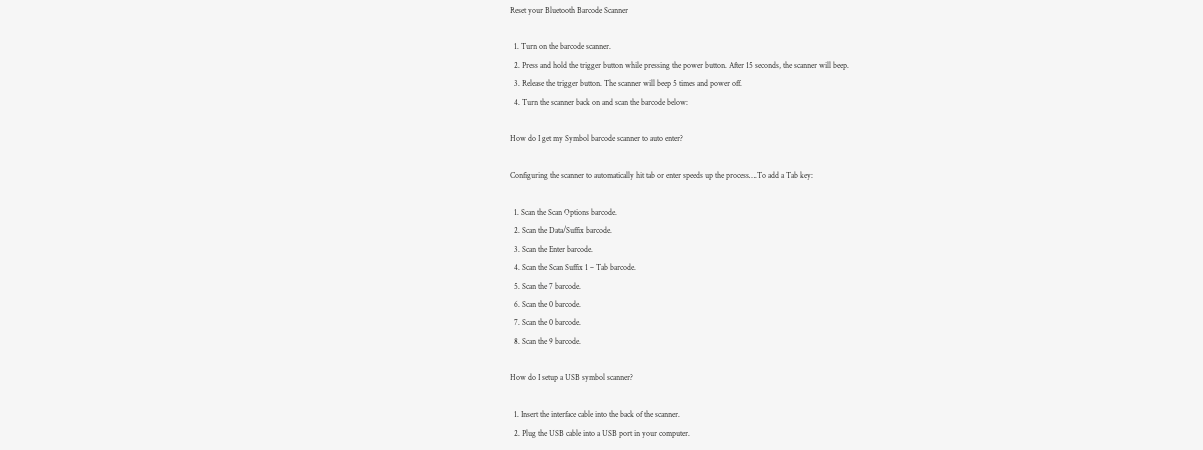Reset your Bluetooth Barcode Scanner

  1. Turn on the barcode scanner.
  2. Press and hold the trigger button while pressing the power button. After 15 seconds, the scanner will beep.
  3. Release the trigger button. The scanner will beep 5 times and power off.
  4. Turn the scanner back on and scan the barcode below:

How do I get my Symbol barcode scanner to auto enter?

Configuring the scanner to automatically hit tab or enter speeds up the process….To add a Tab key:

  1. Scan the Scan Options barcode.
  2. Scan the Data/Suffix barcode.
  3. Scan the Enter barcode.
  4. Scan the Scan Suffix 1 – Tab barcode.
  5. Scan the 7 barcode.
  6. Scan the 0 barcode.
  7. Scan the 0 barcode.
  8. Scan the 9 barcode.

How do I setup a USB symbol scanner?

  1. Insert the interface cable into the back of the scanner.
  2. Plug the USB cable into a USB port in your computer.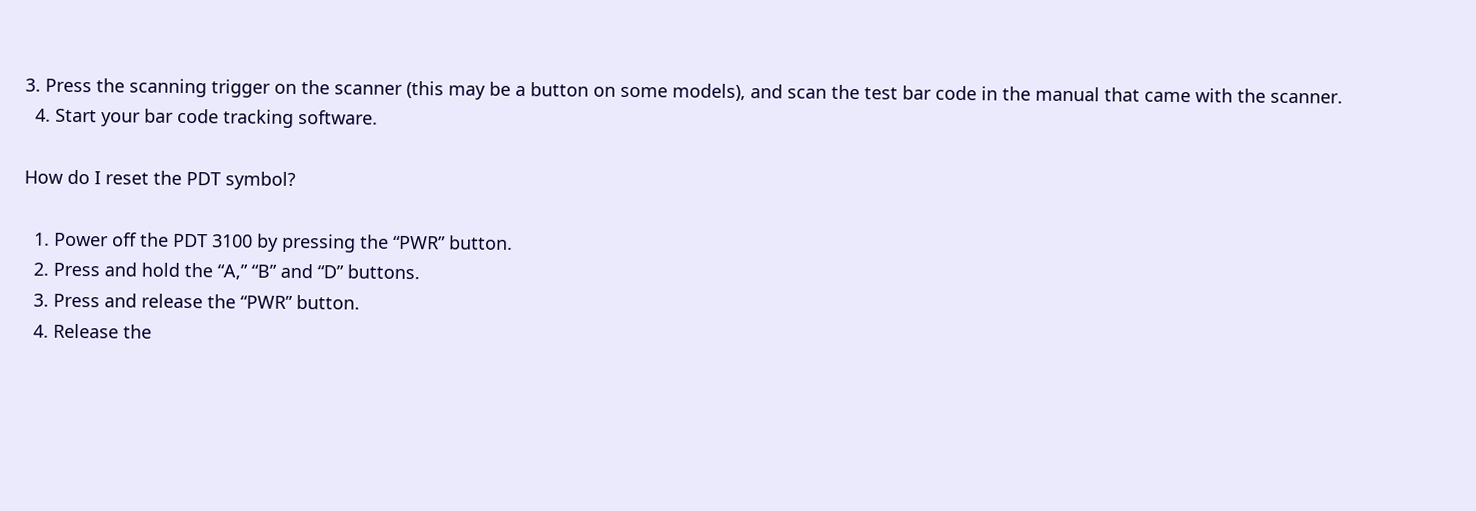3. Press the scanning trigger on the scanner (this may be a button on some models), and scan the test bar code in the manual that came with the scanner.
  4. Start your bar code tracking software.

How do I reset the PDT symbol?

  1. Power off the PDT 3100 by pressing the “PWR” button.
  2. Press and hold the “A,” “B” and “D” buttons.
  3. Press and release the “PWR” button.
  4. Release the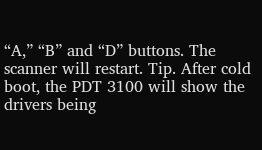“A,” “B” and “D” buttons. The scanner will restart. Tip. After cold boot, the PDT 3100 will show the drivers being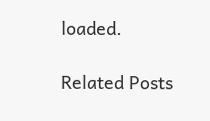loaded.

Related Posts